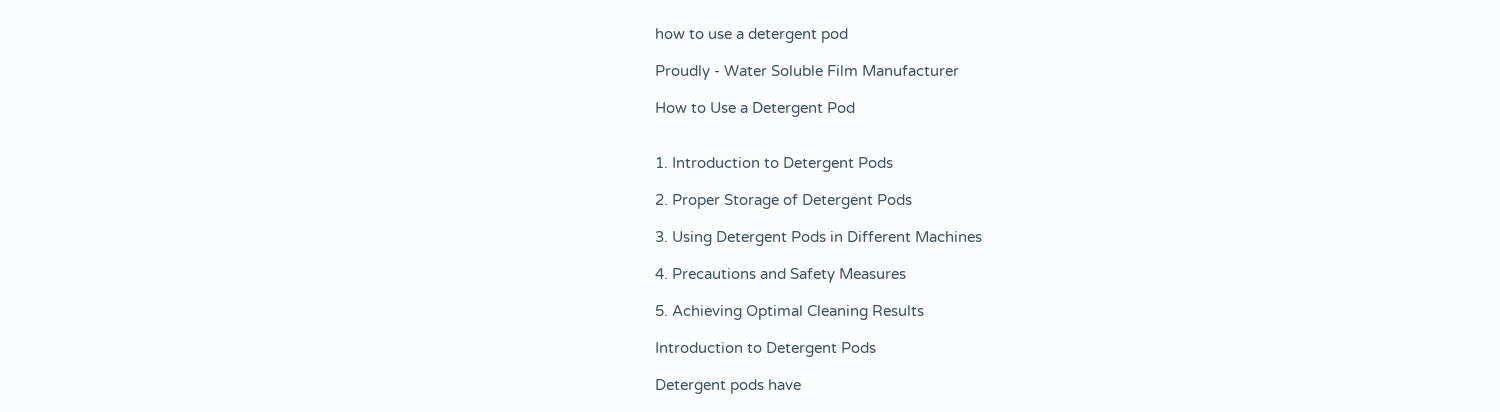how to use a detergent pod

Proudly - Water Soluble Film Manufacturer

How to Use a Detergent Pod


1. Introduction to Detergent Pods

2. Proper Storage of Detergent Pods

3. Using Detergent Pods in Different Machines

4. Precautions and Safety Measures

5. Achieving Optimal Cleaning Results

Introduction to Detergent Pods

Detergent pods have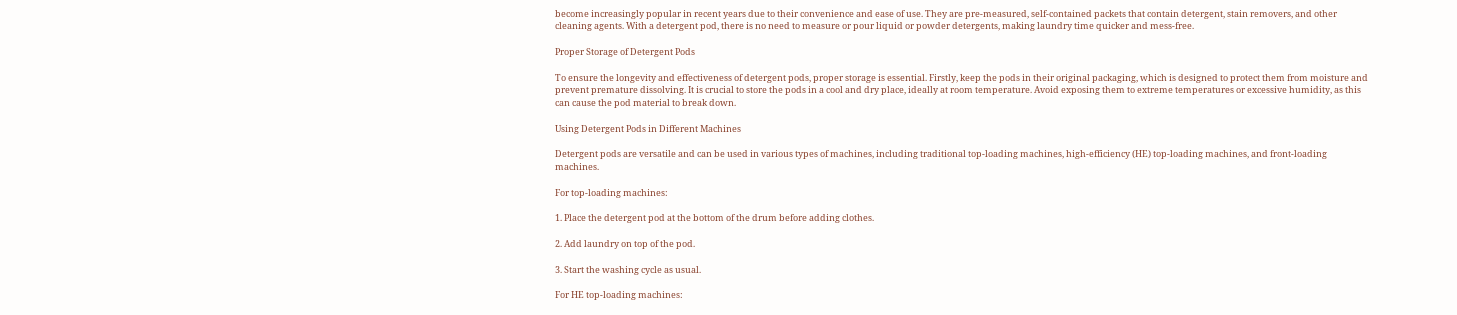become increasingly popular in recent years due to their convenience and ease of use. They are pre-measured, self-contained packets that contain detergent, stain removers, and other cleaning agents. With a detergent pod, there is no need to measure or pour liquid or powder detergents, making laundry time quicker and mess-free.

Proper Storage of Detergent Pods

To ensure the longevity and effectiveness of detergent pods, proper storage is essential. Firstly, keep the pods in their original packaging, which is designed to protect them from moisture and prevent premature dissolving. It is crucial to store the pods in a cool and dry place, ideally at room temperature. Avoid exposing them to extreme temperatures or excessive humidity, as this can cause the pod material to break down.

Using Detergent Pods in Different Machines

Detergent pods are versatile and can be used in various types of machines, including traditional top-loading machines, high-efficiency (HE) top-loading machines, and front-loading machines.

For top-loading machines:

1. Place the detergent pod at the bottom of the drum before adding clothes.

2. Add laundry on top of the pod.

3. Start the washing cycle as usual.

For HE top-loading machines: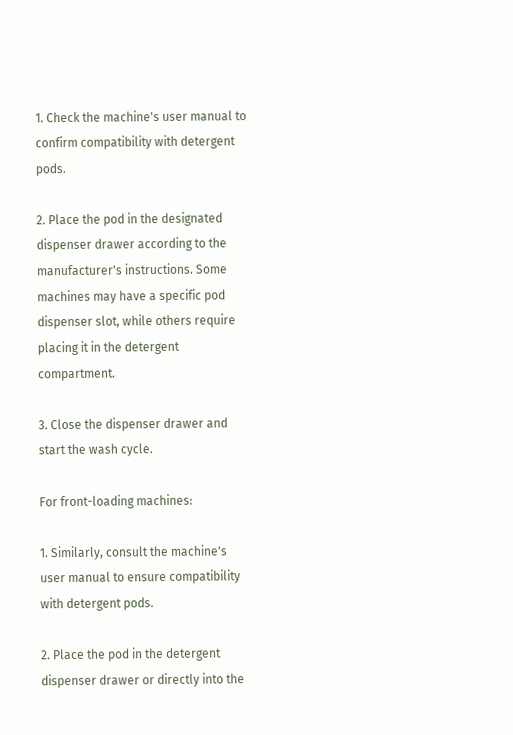1. Check the machine's user manual to confirm compatibility with detergent pods.

2. Place the pod in the designated dispenser drawer according to the manufacturer's instructions. Some machines may have a specific pod dispenser slot, while others require placing it in the detergent compartment.

3. Close the dispenser drawer and start the wash cycle.

For front-loading machines:

1. Similarly, consult the machine's user manual to ensure compatibility with detergent pods.

2. Place the pod in the detergent dispenser drawer or directly into the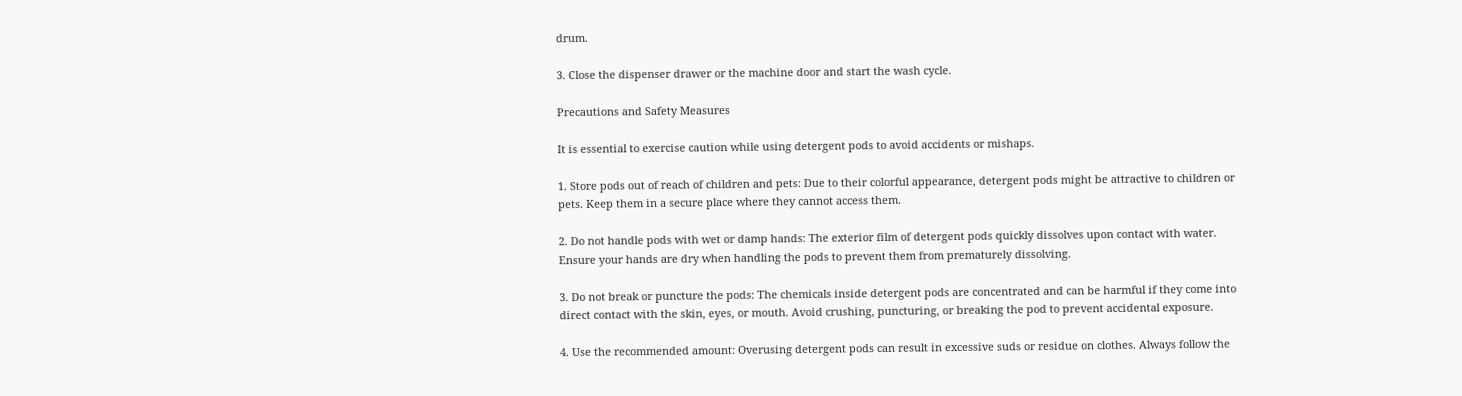drum.

3. Close the dispenser drawer or the machine door and start the wash cycle.

Precautions and Safety Measures

It is essential to exercise caution while using detergent pods to avoid accidents or mishaps.

1. Store pods out of reach of children and pets: Due to their colorful appearance, detergent pods might be attractive to children or pets. Keep them in a secure place where they cannot access them.

2. Do not handle pods with wet or damp hands: The exterior film of detergent pods quickly dissolves upon contact with water. Ensure your hands are dry when handling the pods to prevent them from prematurely dissolving.

3. Do not break or puncture the pods: The chemicals inside detergent pods are concentrated and can be harmful if they come into direct contact with the skin, eyes, or mouth. Avoid crushing, puncturing, or breaking the pod to prevent accidental exposure.

4. Use the recommended amount: Overusing detergent pods can result in excessive suds or residue on clothes. Always follow the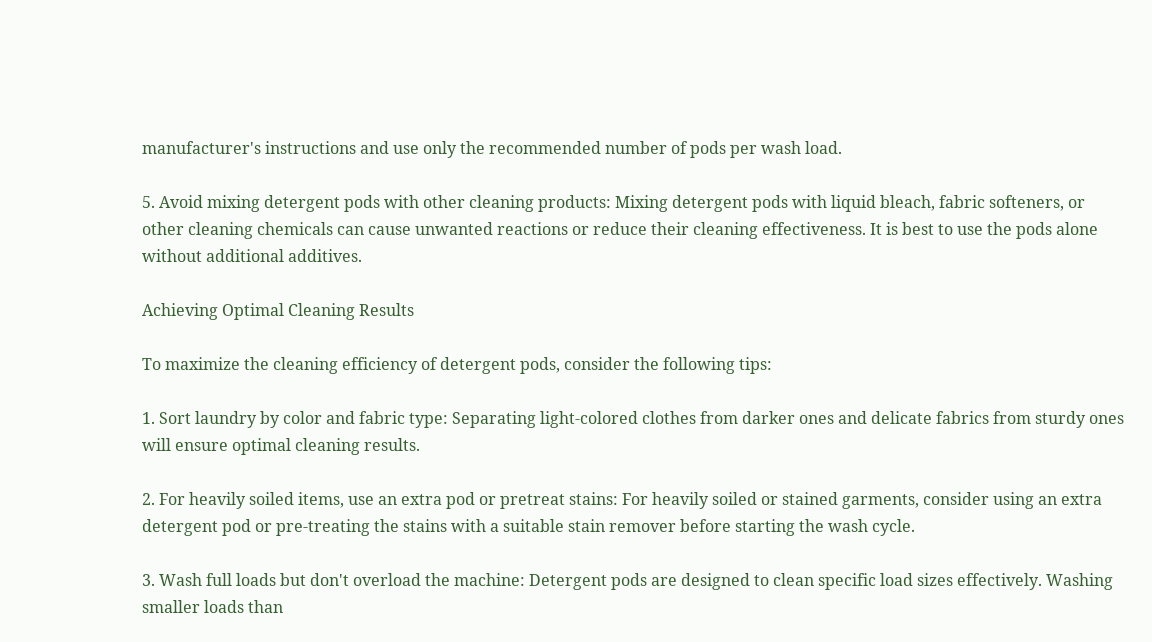manufacturer's instructions and use only the recommended number of pods per wash load.

5. Avoid mixing detergent pods with other cleaning products: Mixing detergent pods with liquid bleach, fabric softeners, or other cleaning chemicals can cause unwanted reactions or reduce their cleaning effectiveness. It is best to use the pods alone without additional additives.

Achieving Optimal Cleaning Results

To maximize the cleaning efficiency of detergent pods, consider the following tips:

1. Sort laundry by color and fabric type: Separating light-colored clothes from darker ones and delicate fabrics from sturdy ones will ensure optimal cleaning results.

2. For heavily soiled items, use an extra pod or pretreat stains: For heavily soiled or stained garments, consider using an extra detergent pod or pre-treating the stains with a suitable stain remover before starting the wash cycle.

3. Wash full loads but don't overload the machine: Detergent pods are designed to clean specific load sizes effectively. Washing smaller loads than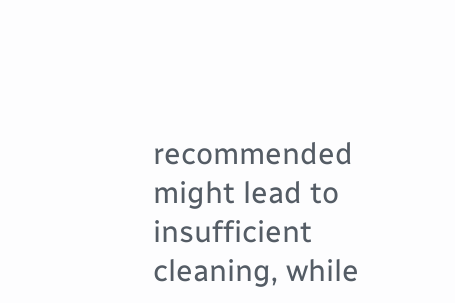recommended might lead to insufficient cleaning, while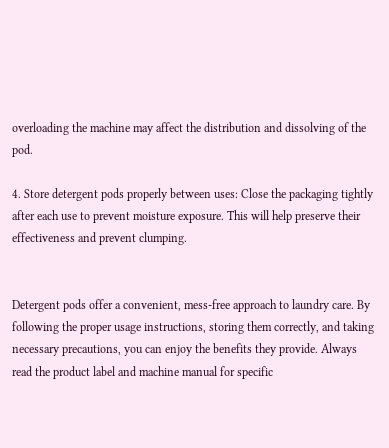overloading the machine may affect the distribution and dissolving of the pod.

4. Store detergent pods properly between uses: Close the packaging tightly after each use to prevent moisture exposure. This will help preserve their effectiveness and prevent clumping.


Detergent pods offer a convenient, mess-free approach to laundry care. By following the proper usage instructions, storing them correctly, and taking necessary precautions, you can enjoy the benefits they provide. Always read the product label and machine manual for specific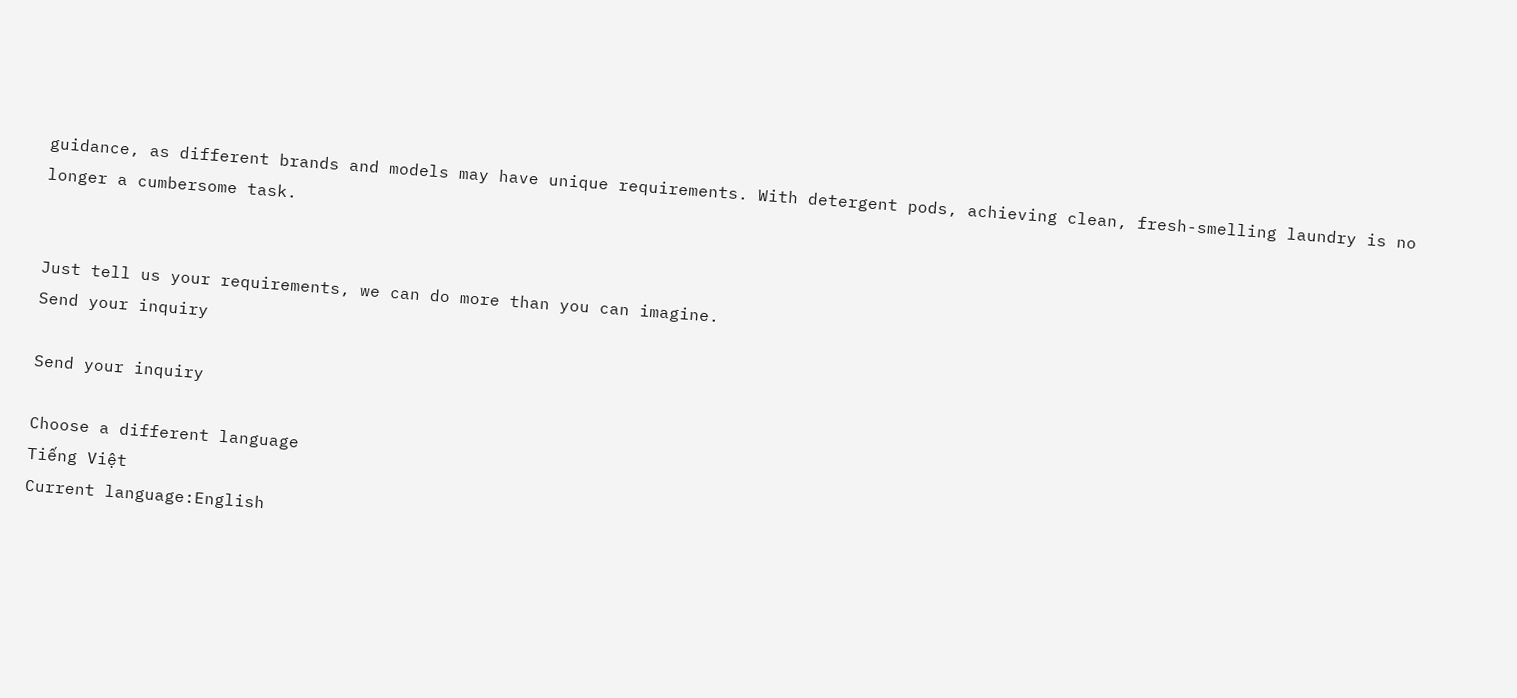guidance, as different brands and models may have unique requirements. With detergent pods, achieving clean, fresh-smelling laundry is no longer a cumbersome task.


Just tell us your requirements, we can do more than you can imagine.
Send your inquiry

Send your inquiry

Choose a different language
Tiếng Việt
Current language:English